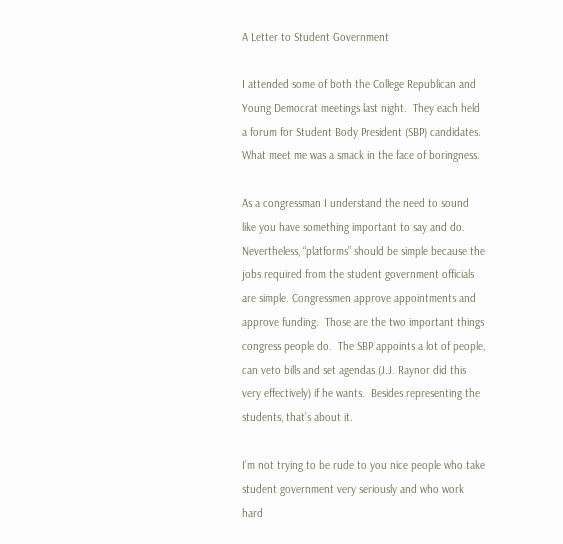A Letter to Student Government

I attended some of both the College Republican and Young Democrat meetings last night.  They each held a forum for Student Body President (SBP) candidates. What meet me was a smack in the face of boringness.

As a congressman I understand the need to sound like you have something important to say and do.  Nevertheless, “platforms” should be simple because the jobs required from the student government officials are simple. Congressmen approve appointments and approve funding.  Those are the two important things congress people do.  The SBP appoints a lot of people, can veto bills and set agendas (J.J. Raynor did this very effectively) if he wants.  Besides representing the students, that’s about it.

I’m not trying to be rude to you nice people who take student government very seriously and who work hard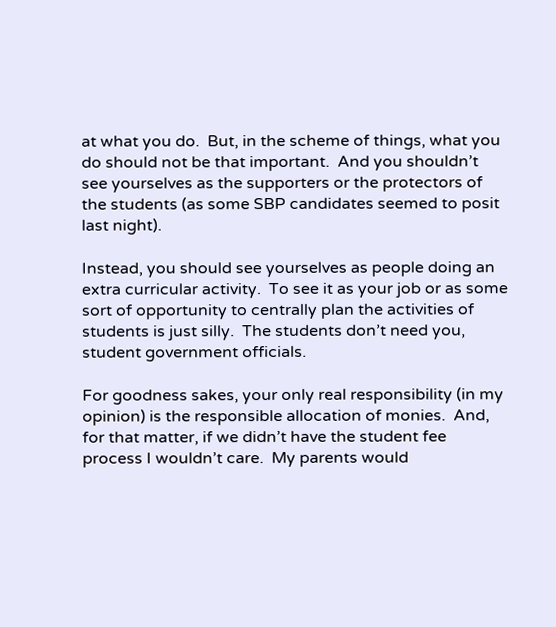at what you do.  But, in the scheme of things, what you do should not be that important.  And you shouldn’t see yourselves as the supporters or the protectors of the students (as some SBP candidates seemed to posit last night).

Instead, you should see yourselves as people doing an extra curricular activity.  To see it as your job or as some sort of opportunity to centrally plan the activities of students is just silly.  The students don’t need you, student government officials.

For goodness sakes, your only real responsibility (in my opinion) is the responsible allocation of monies.  And, for that matter, if we didn’t have the student fee process I wouldn’t care.  My parents would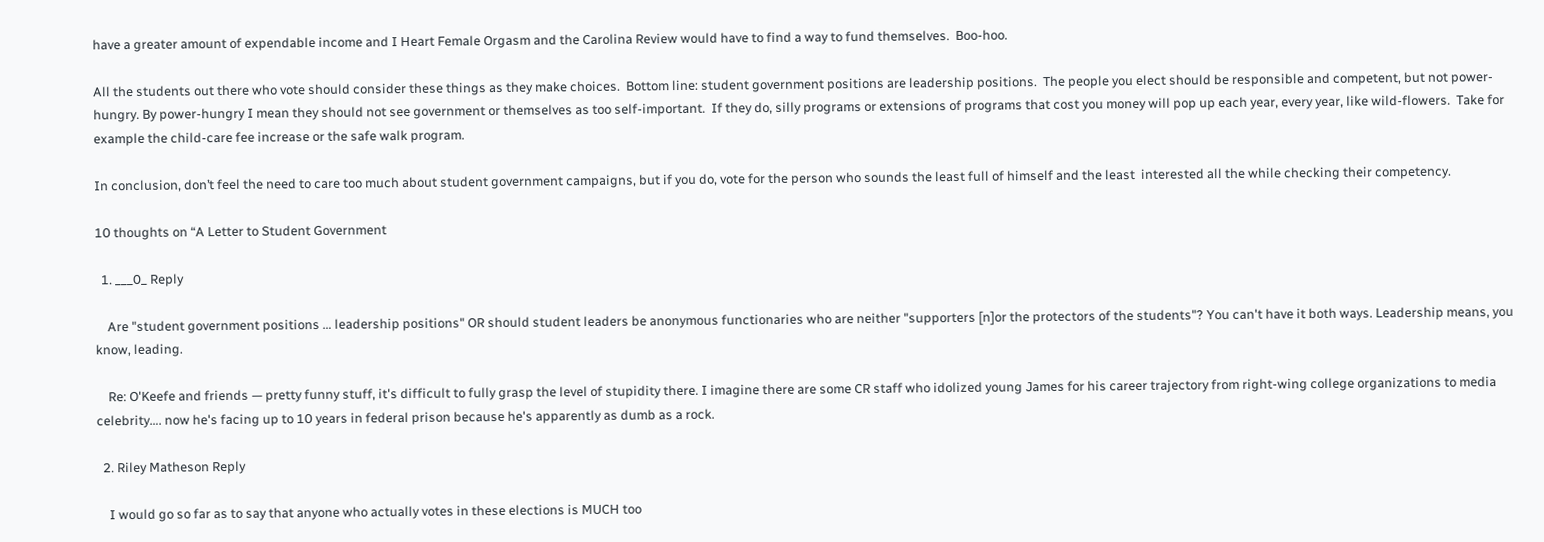have a greater amount of expendable income and I Heart Female Orgasm and the Carolina Review would have to find a way to fund themselves.  Boo-hoo.

All the students out there who vote should consider these things as they make choices.  Bottom line: student government positions are leadership positions.  The people you elect should be responsible and competent, but not power-hungry. By power-hungry I mean they should not see government or themselves as too self-important.  If they do, silly programs or extensions of programs that cost you money will pop up each year, every year, like wild-flowers.  Take for example the child-care fee increase or the safe walk program.

In conclusion, don’t feel the need to care too much about student government campaigns, but if you do, vote for the person who sounds the least full of himself and the least  interested all the while checking their competency.

10 thoughts on “A Letter to Student Government

  1. ___0_ Reply

    Are "student government positions … leadership positions" OR should student leaders be anonymous functionaries who are neither "supporters [n]or the protectors of the students"? You can't have it both ways. Leadership means, you know, leading.

    Re: O'Keefe and friends — pretty funny stuff, it's difficult to fully grasp the level of stupidity there. I imagine there are some CR staff who idolized young James for his career trajectory from right-wing college organizations to media celebrity…. now he's facing up to 10 years in federal prison because he's apparently as dumb as a rock.

  2. Riley Matheson Reply

    I would go so far as to say that anyone who actually votes in these elections is MUCH too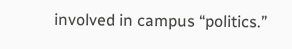involved in campus “politics.”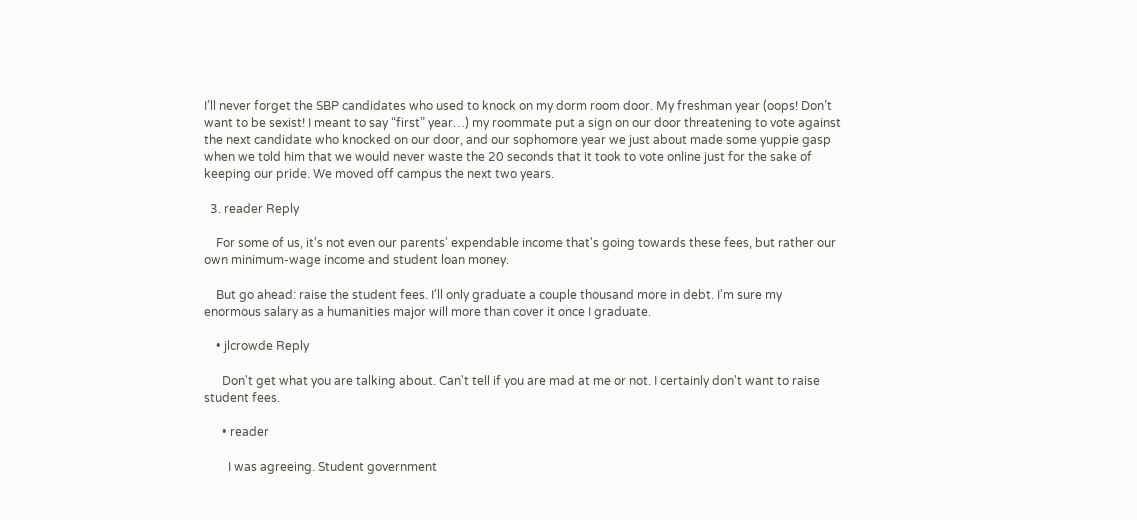I’ll never forget the SBP candidates who used to knock on my dorm room door. My freshman year (oops! Don’t want to be sexist! I meant to say “first” year…) my roommate put a sign on our door threatening to vote against the next candidate who knocked on our door, and our sophomore year we just about made some yuppie gasp when we told him that we would never waste the 20 seconds that it took to vote online just for the sake of keeping our pride. We moved off campus the next two years.

  3. reader Reply

    For some of us, it's not even our parents' expendable income that's going towards these fees, but rather our own minimum-wage income and student loan money.

    But go ahead: raise the student fees. I'll only graduate a couple thousand more in debt. I'm sure my enormous salary as a humanities major will more than cover it once I graduate.

    • jlcrowde Reply

      Don't get what you are talking about. Can't tell if you are mad at me or not. I certainly don't want to raise student fees.

      • reader

        I was agreeing. Student government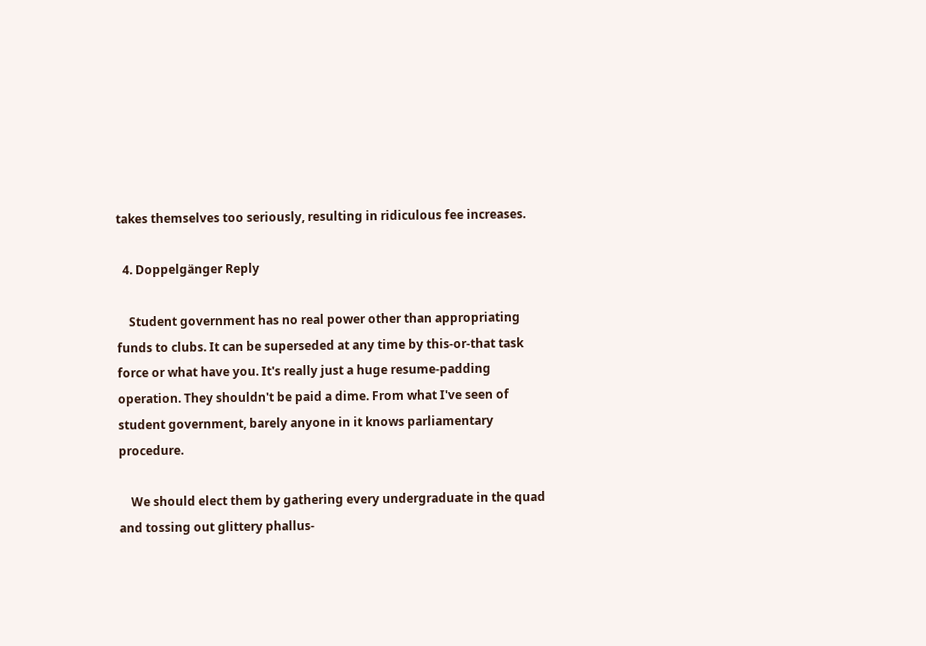takes themselves too seriously, resulting in ridiculous fee increases.

  4. Doppelgänger Reply

    Student government has no real power other than appropriating funds to clubs. It can be superseded at any time by this-or-that task force or what have you. It's really just a huge resume-padding operation. They shouldn't be paid a dime. From what I've seen of student government, barely anyone in it knows parliamentary procedure.

    We should elect them by gathering every undergraduate in the quad and tossing out glittery phallus-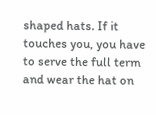shaped hats. If it touches you, you have to serve the full term and wear the hat on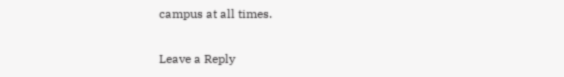campus at all times.

Leave a Reply